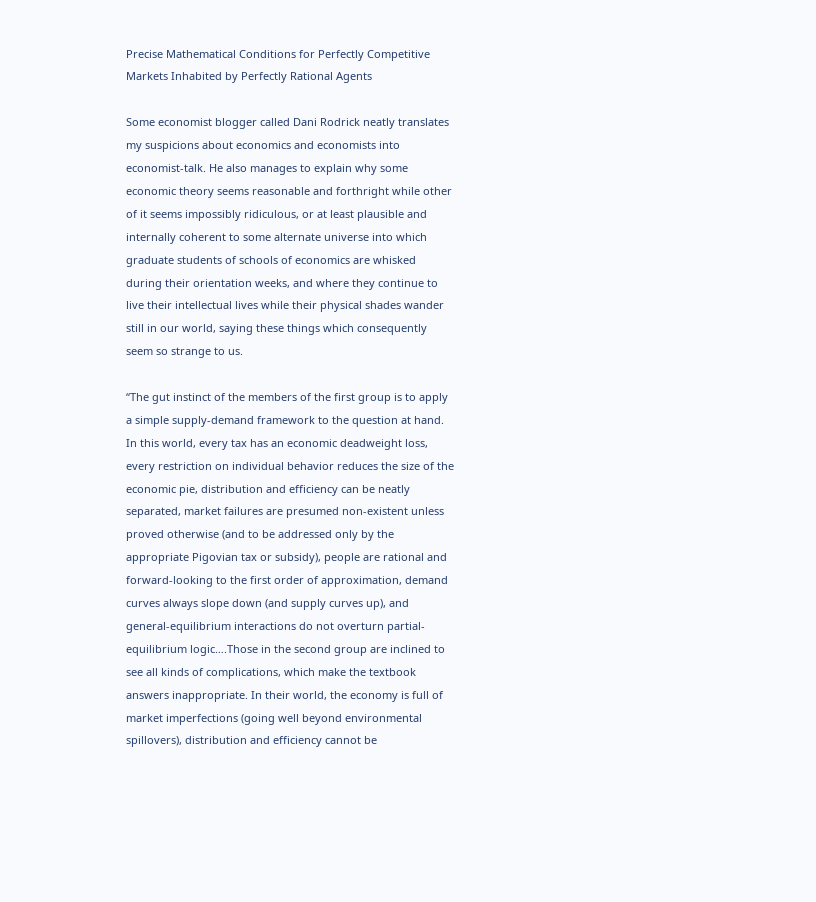Precise Mathematical Conditions for Perfectly Competitive Markets Inhabited by Perfectly Rational Agents

Some economist blogger called Dani Rodrick neatly translates my suspicions about economics and economists into economist-talk. He also manages to explain why some economic theory seems reasonable and forthright while other of it seems impossibly ridiculous, or at least plausible and internally coherent to some alternate universe into which graduate students of schools of economics are whisked during their orientation weeks, and where they continue to live their intellectual lives while their physical shades wander still in our world, saying these things which consequently seem so strange to us.

“The gut instinct of the members of the first group is to apply a simple supply-demand framework to the question at hand. In this world, every tax has an economic deadweight loss, every restriction on individual behavior reduces the size of the economic pie, distribution and efficiency can be neatly separated, market failures are presumed non-existent unless proved otherwise (and to be addressed only by the appropriate Pigovian tax or subsidy), people are rational and forward-looking to the first order of approximation, demand curves always slope down (and supply curves up), and general-equilibrium interactions do not overturn partial-equilibrium logic….Those in the second group are inclined to see all kinds of complications, which make the textbook answers inappropriate. In their world, the economy is full of market imperfections (going well beyond environmental spillovers), distribution and efficiency cannot be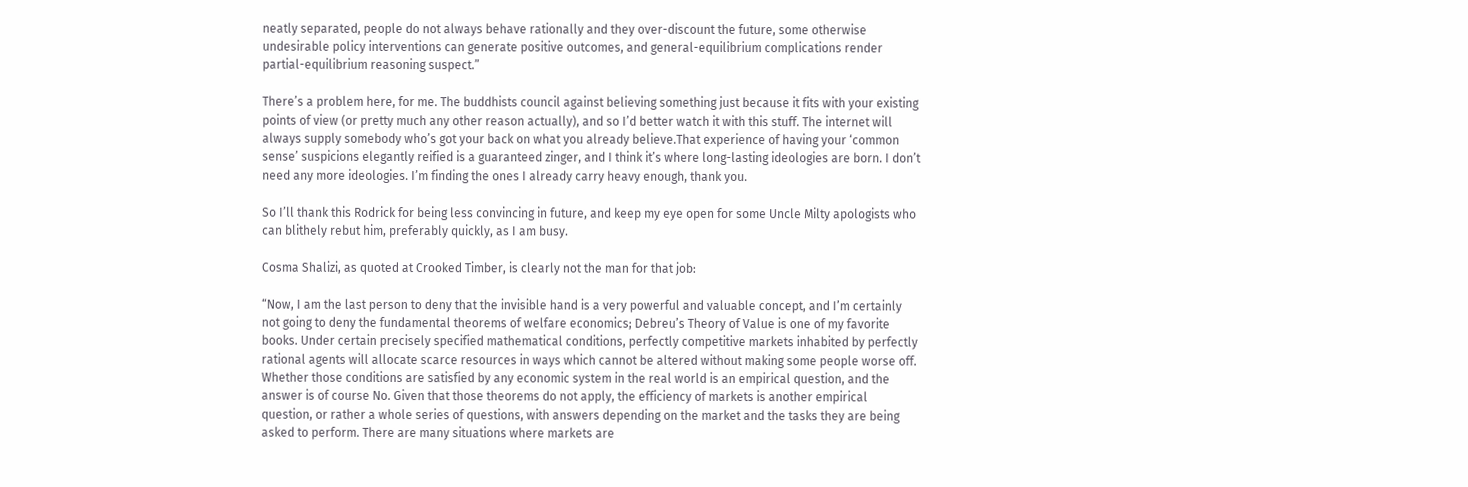neatly separated, people do not always behave rationally and they over-discount the future, some otherwise undesirable policy interventions can generate positive outcomes, and general-equilibrium complications render partial-equilibrium reasoning suspect.”

There’s a problem here, for me. The buddhists council against believing something just because it fits with your existing points of view (or pretty much any other reason actually), and so I’d better watch it with this stuff. The internet will always supply somebody who’s got your back on what you already believe.That experience of having your ‘common sense’ suspicions elegantly reified is a guaranteed zinger, and I think it’s where long-lasting ideologies are born. I don’t need any more ideologies. I’m finding the ones I already carry heavy enough, thank you.

So I’ll thank this Rodrick for being less convincing in future, and keep my eye open for some Uncle Milty apologists who can blithely rebut him, preferably quickly, as I am busy.

Cosma Shalizi, as quoted at Crooked Timber, is clearly not the man for that job:

“Now, I am the last person to deny that the invisible hand is a very powerful and valuable concept, and I’m certainly not going to deny the fundamental theorems of welfare economics; Debreu’s Theory of Value is one of my favorite books. Under certain precisely specified mathematical conditions, perfectly competitive markets inhabited by perfectly rational agents will allocate scarce resources in ways which cannot be altered without making some people worse off. Whether those conditions are satisfied by any economic system in the real world is an empirical question, and the answer is of course No. Given that those theorems do not apply, the efficiency of markets is another empirical question, or rather a whole series of questions, with answers depending on the market and the tasks they are being asked to perform. There are many situations where markets are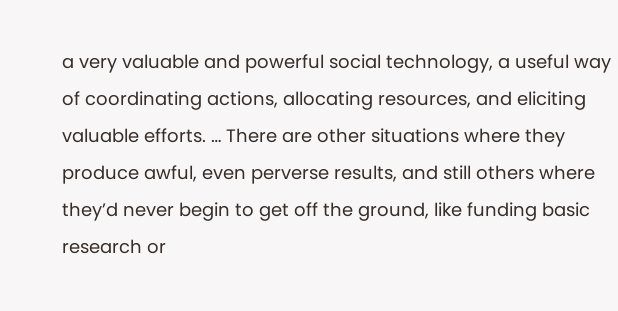a very valuable and powerful social technology, a useful way of coordinating actions, allocating resources, and eliciting valuable efforts. … There are other situations where they produce awful, even perverse results, and still others where they’d never begin to get off the ground, like funding basic research or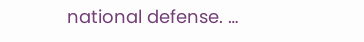national defense. …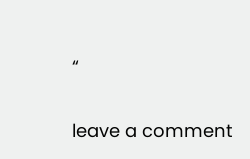“

leave a comment